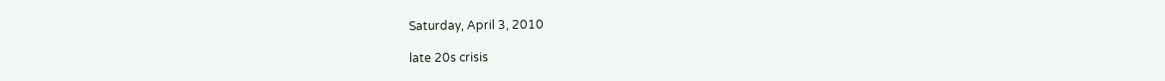Saturday, April 3, 2010

late 20s crisis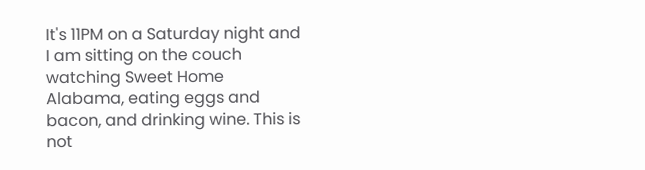It's 11PM on a Saturday night and I am sitting on the couch watching Sweet Home Alabama, eating eggs and bacon, and drinking wine. This is not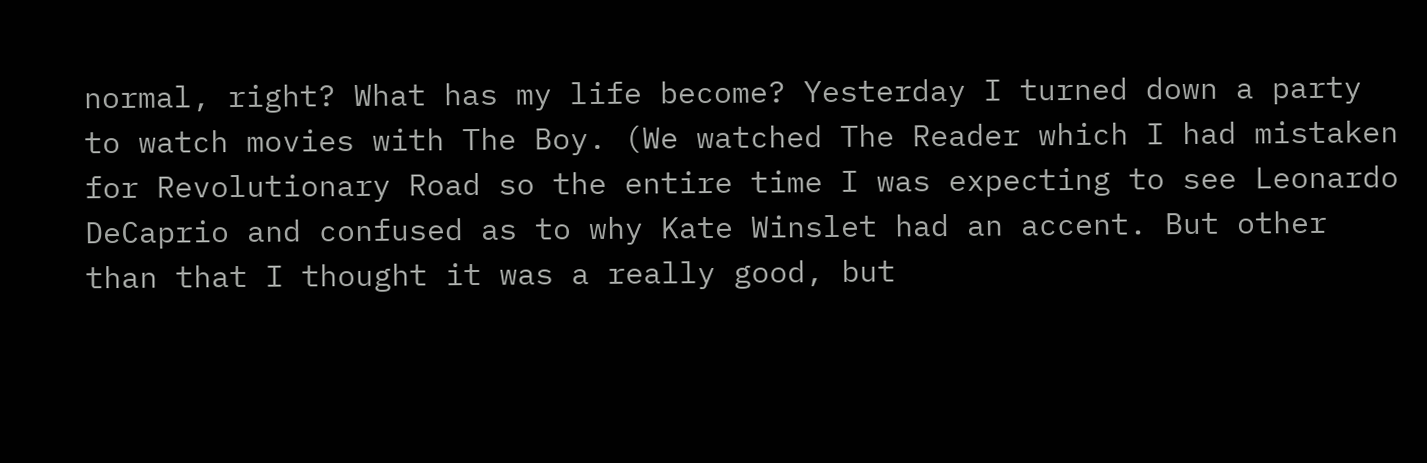normal, right? What has my life become? Yesterday I turned down a party to watch movies with The Boy. (We watched The Reader which I had mistaken for Revolutionary Road so the entire time I was expecting to see Leonardo DeCaprio and confused as to why Kate Winslet had an accent. But other than that I thought it was a really good, but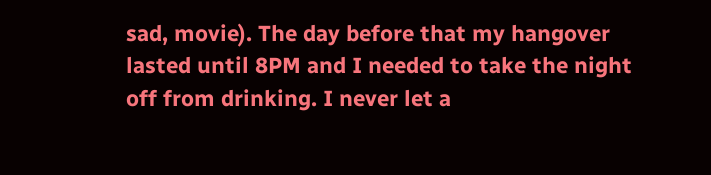sad, movie). The day before that my hangover lasted until 8PM and I needed to take the night off from drinking. I never let a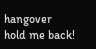hangover hold me back!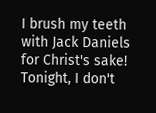I brush my teeth with Jack Daniels for Christ's sake! Tonight, I don't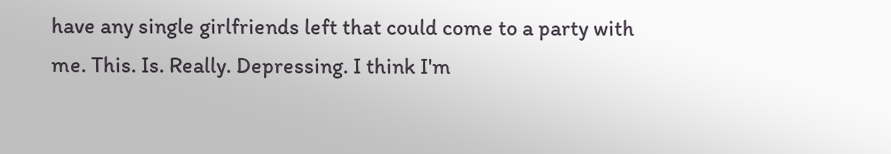have any single girlfriends left that could come to a party with me. This. Is. Really. Depressing. I think I'm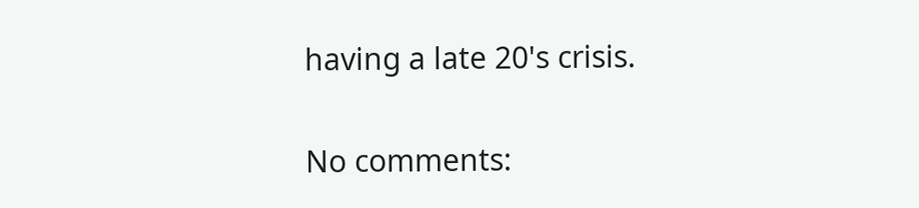having a late 20's crisis.

No comments: